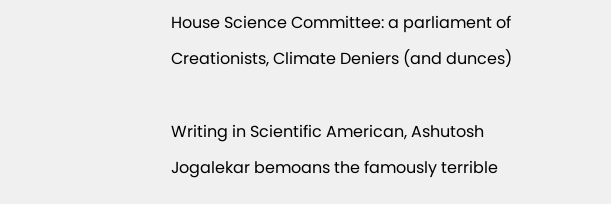House Science Committee: a parliament of Creationists, Climate Deniers (and dunces)

Writing in Scientific American, Ashutosh Jogalekar bemoans the famously terrible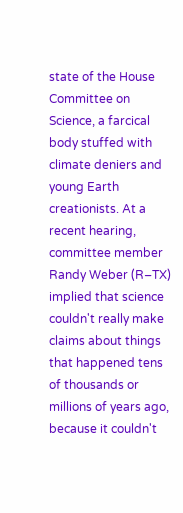state of the House Committee on Science, a farcical body stuffed with climate deniers and young Earth creationists. At a recent hearing, committee member Randy Weber (R–TX) implied that science couldn't really make claims about things that happened tens of thousands or millions of years ago, because it couldn't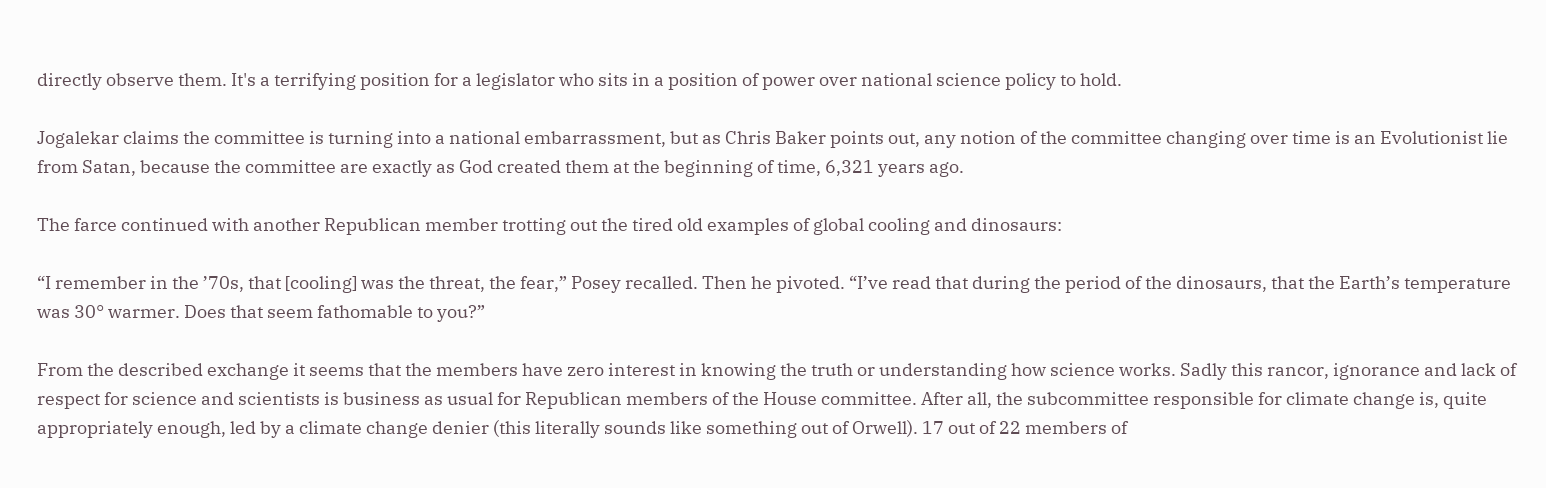directly observe them. It's a terrifying position for a legislator who sits in a position of power over national science policy to hold.

Jogalekar claims the committee is turning into a national embarrassment, but as Chris Baker points out, any notion of the committee changing over time is an Evolutionist lie from Satan, because the committee are exactly as God created them at the beginning of time, 6,321 years ago.

The farce continued with another Republican member trotting out the tired old examples of global cooling and dinosaurs:

“I remember in the ’70s, that [cooling] was the threat, the fear,” Posey recalled. Then he pivoted. “I’ve read that during the period of the dinosaurs, that the Earth’s temperature was 30° warmer. Does that seem fathomable to you?”

From the described exchange it seems that the members have zero interest in knowing the truth or understanding how science works. Sadly this rancor, ignorance and lack of respect for science and scientists is business as usual for Republican members of the House committee. After all, the subcommittee responsible for climate change is, quite appropriately enough, led by a climate change denier (this literally sounds like something out of Orwell). 17 out of 22 members of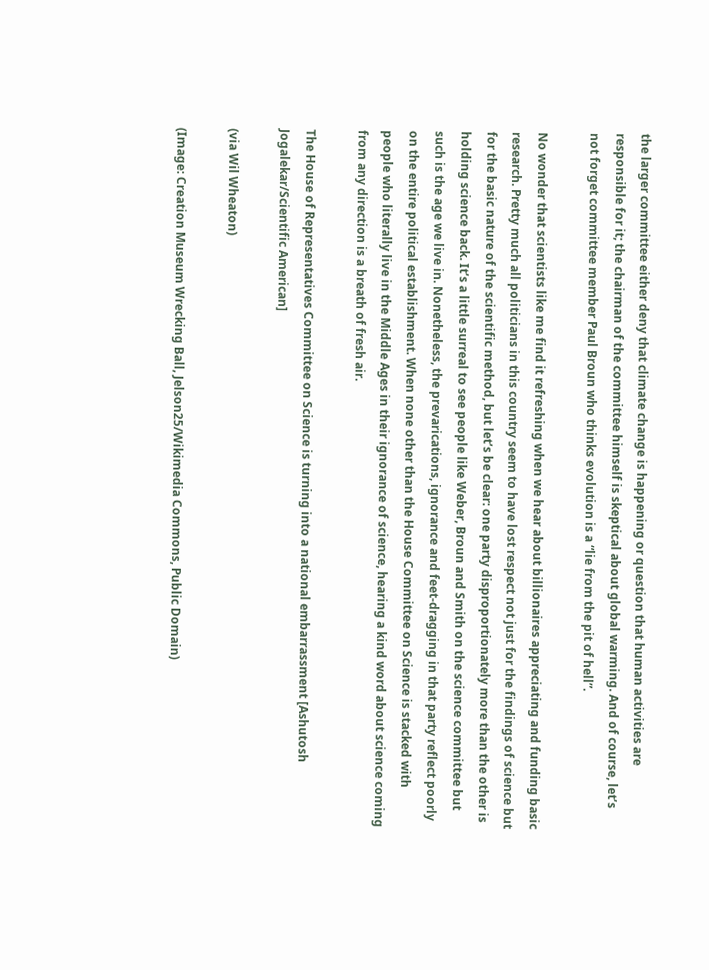the larger committee either deny that climate change is happening or question that human activities are responsible for it; the chairman of the committee himself is skeptical about global warming. And of course, let’s not forget committee member Paul Broun who thinks evolution is a “lie from the pit of hell”.

No wonder that scientists like me find it refreshing when we hear about billionaires appreciating and funding basic research. Pretty much all politicians in this country seem to have lost respect not just for the findings of science but for the basic nature of the scientific method, but let’s be clear: one party disproportionately more than the other is holding science back. It’s a little surreal to see people like Weber, Broun and Smith on the science committee but such is the age we live in. Nonetheless, the prevarications, ignorance and feet-dragging in that party reflect poorly on the entire political establishment. When none other than the House Committee on Science is stacked with people who literally live in the Middle Ages in their ignorance of science, hearing a kind word about science coming from any direction is a breath of fresh air.

The House of Representatives Committee on Science is turning into a national embarrassment [Ashutosh Jogalekar/Scientific American]

(via Wil Wheaton)

(Image: Creation Museum Wrecking Ball, Jelson25/Wikimedia Commons, Public Domain)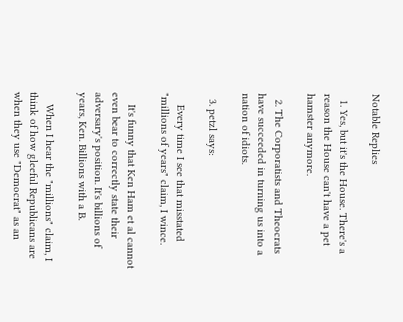Notable Replies

  1. Yes, but it's the House. There's a reason the House can't have a pet hamster anymore.

  2. The Corporatists and Theocrats have succeeded in turning us into a nation of idiots.

  3. petzl says:

    Every time I see that misstated "millions of years" claim, I wince.

    It's funny that Ken Ham et al cannot even bear to correctly state their adversary's position. It's billions of years, Ken. Billions with a B.

    When I hear the "millions" claim, I think of how gleeful Republicans are when they use "Democrat" as an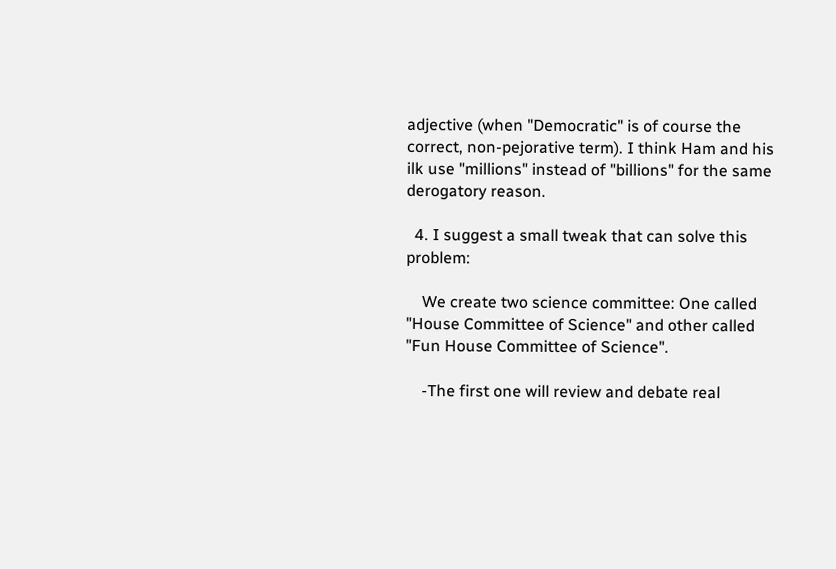adjective (when "Democratic" is of course the correct, non-pejorative term). I think Ham and his ilk use "millions" instead of "billions" for the same derogatory reason.

  4. I suggest a small tweak that can solve this problem:

    We create two science committee: One called "House Committee of Science" and other called "Fun House Committee of Science".

    -The first one will review and debate real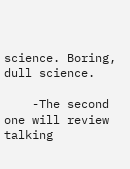science. Boring, dull science.

    -The second one will review talking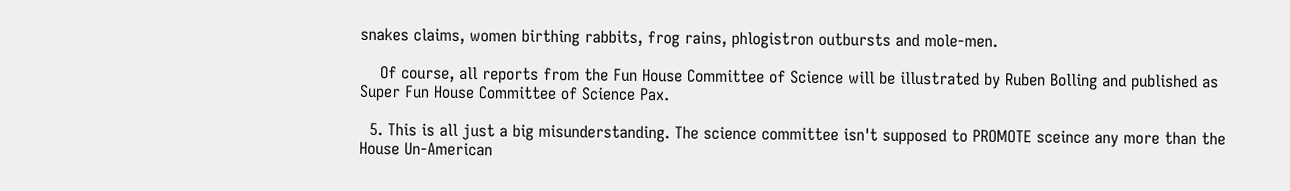snakes claims, women birthing rabbits, frog rains, phlogistron outbursts and mole-men.

    Of course, all reports from the Fun House Committee of Science will be illustrated by Ruben Bolling and published as Super Fun House Committee of Science Pax.

  5. This is all just a big misunderstanding. The science committee isn't supposed to PROMOTE sceince any more than the House Un-American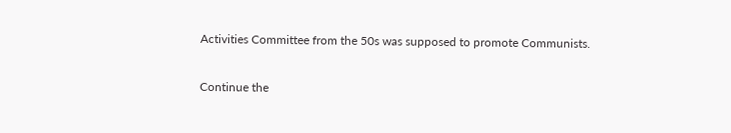Activities Committee from the 50s was supposed to promote Communists.

Continue the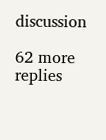discussion

62 more replies